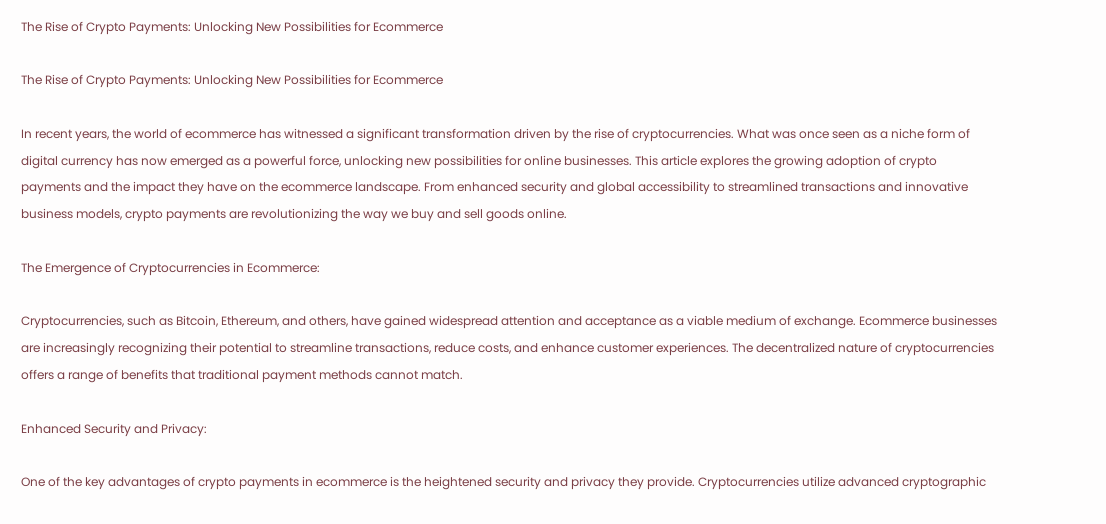The Rise of Crypto Payments: Unlocking New Possibilities for Ecommerce

The Rise of Crypto Payments: Unlocking New Possibilities for Ecommerce

In recent years, the world of ecommerce has witnessed a significant transformation driven by the rise of cryptocurrencies. What was once seen as a niche form of digital currency has now emerged as a powerful force, unlocking new possibilities for online businesses. This article explores the growing adoption of crypto payments and the impact they have on the ecommerce landscape. From enhanced security and global accessibility to streamlined transactions and innovative business models, crypto payments are revolutionizing the way we buy and sell goods online.

The Emergence of Cryptocurrencies in Ecommerce:

Cryptocurrencies, such as Bitcoin, Ethereum, and others, have gained widespread attention and acceptance as a viable medium of exchange. Ecommerce businesses are increasingly recognizing their potential to streamline transactions, reduce costs, and enhance customer experiences. The decentralized nature of cryptocurrencies offers a range of benefits that traditional payment methods cannot match.

Enhanced Security and Privacy:

One of the key advantages of crypto payments in ecommerce is the heightened security and privacy they provide. Cryptocurrencies utilize advanced cryptographic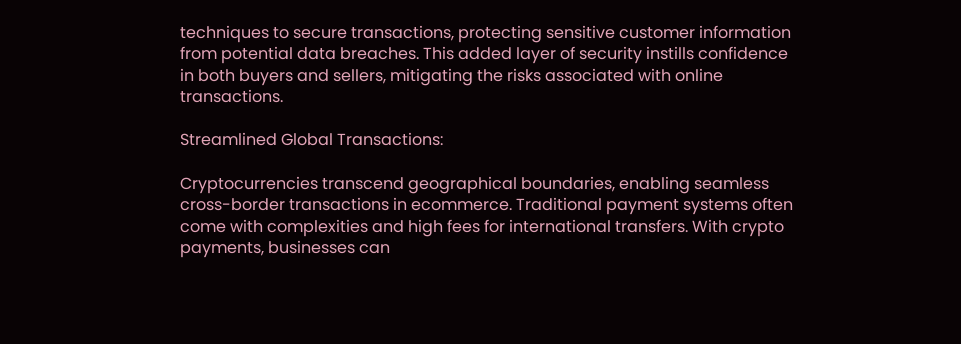techniques to secure transactions, protecting sensitive customer information from potential data breaches. This added layer of security instills confidence in both buyers and sellers, mitigating the risks associated with online transactions.

Streamlined Global Transactions:

Cryptocurrencies transcend geographical boundaries, enabling seamless cross-border transactions in ecommerce. Traditional payment systems often come with complexities and high fees for international transfers. With crypto payments, businesses can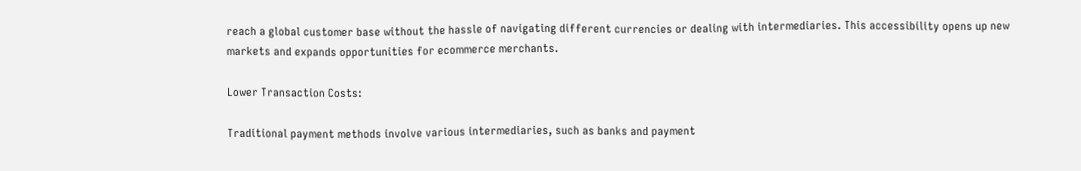reach a global customer base without the hassle of navigating different currencies or dealing with intermediaries. This accessibility opens up new markets and expands opportunities for ecommerce merchants.

Lower Transaction Costs:

Traditional payment methods involve various intermediaries, such as banks and payment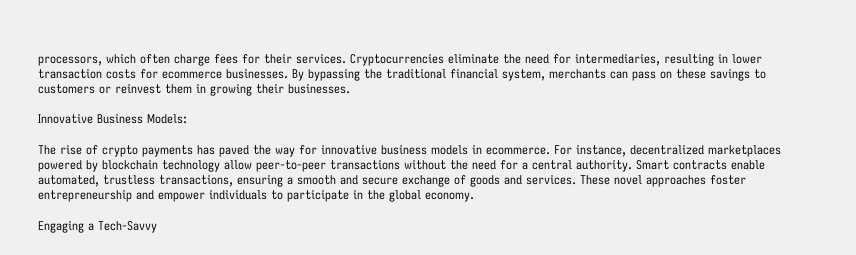processors, which often charge fees for their services. Cryptocurrencies eliminate the need for intermediaries, resulting in lower transaction costs for ecommerce businesses. By bypassing the traditional financial system, merchants can pass on these savings to customers or reinvest them in growing their businesses.

Innovative Business Models:

The rise of crypto payments has paved the way for innovative business models in ecommerce. For instance, decentralized marketplaces powered by blockchain technology allow peer-to-peer transactions without the need for a central authority. Smart contracts enable automated, trustless transactions, ensuring a smooth and secure exchange of goods and services. These novel approaches foster entrepreneurship and empower individuals to participate in the global economy.

Engaging a Tech-Savvy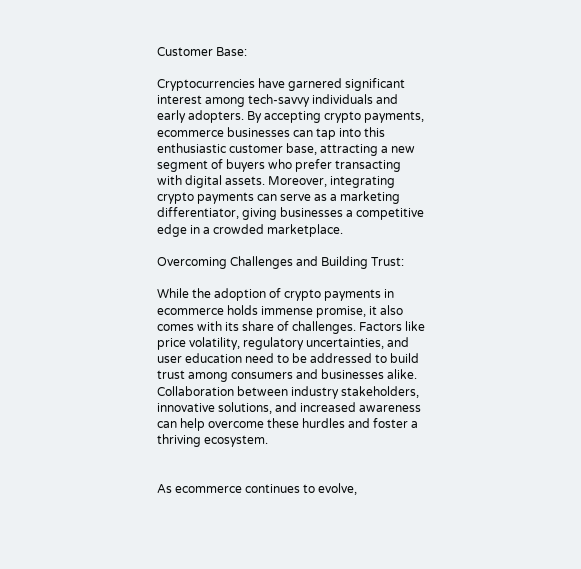Customer Base:

Cryptocurrencies have garnered significant interest among tech-savvy individuals and early adopters. By accepting crypto payments, ecommerce businesses can tap into this enthusiastic customer base, attracting a new segment of buyers who prefer transacting with digital assets. Moreover, integrating crypto payments can serve as a marketing differentiator, giving businesses a competitive edge in a crowded marketplace.

Overcoming Challenges and Building Trust:

While the adoption of crypto payments in ecommerce holds immense promise, it also comes with its share of challenges. Factors like price volatility, regulatory uncertainties, and user education need to be addressed to build trust among consumers and businesses alike. Collaboration between industry stakeholders, innovative solutions, and increased awareness can help overcome these hurdles and foster a thriving ecosystem.


As ecommerce continues to evolve,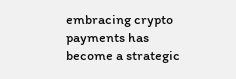embracing crypto payments has become a strategic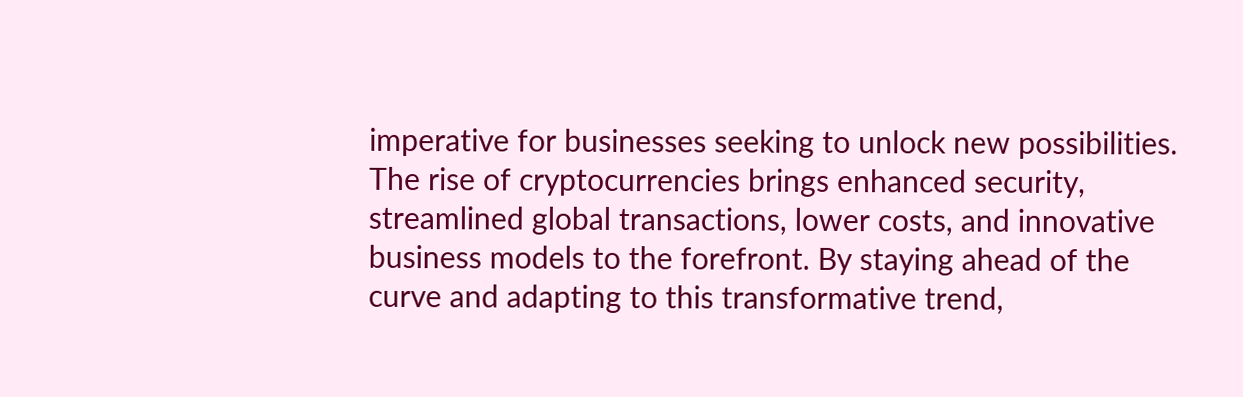imperative for businesses seeking to unlock new possibilities. The rise of cryptocurrencies brings enhanced security, streamlined global transactions, lower costs, and innovative business models to the forefront. By staying ahead of the curve and adapting to this transformative trend,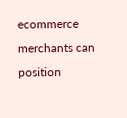ecommerce merchants can position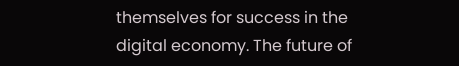themselves for success in the digital economy. The future of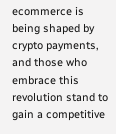ecommerce is being shaped by crypto payments, and those who embrace this revolution stand to gain a competitive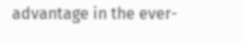advantage in the ever-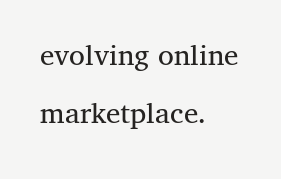evolving online marketplace.